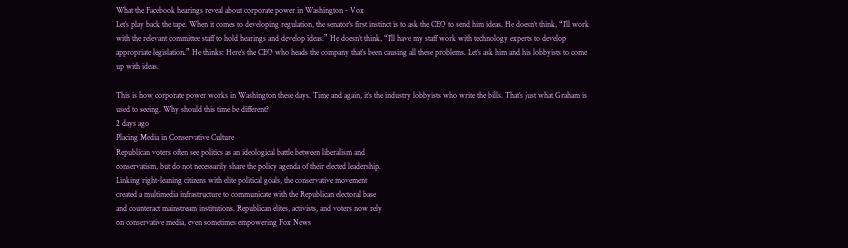What the Facebook hearings reveal about corporate power in Washington - Vox
Let’s play back the tape. When it comes to developing regulation, the senator’s first instinct is to ask the CEO to send him ideas. He doesn’t think, “I’ll work with the relevant committee staff to hold hearings and develop ideas.” He doesn’t think, “I’ll have my staff work with technology experts to develop appropriate legislation.” He thinks: Here’s the CEO who heads the company that’s been causing all these problems. Let’s ask him and his lobbyists to come up with ideas.

This is how corporate power works in Washington these days. Time and again, it’s the industry lobbyists who write the bills. That’s just what Graham is used to seeing. Why should this time be different?
2 days ago
Placing Media in Conservative Culture
Republican voters often see politics as an ideological battle between liberalism and
conservatism, but do not necessarily share the policy agenda of their elected leadership.
Linking right-leaning citizens with elite political goals, the conservative movement
created a multimedia infrastructure to communicate with the Republican electoral base
and counteract mainstream institutions. Republican elites, activists, and voters now rely
on conservative media, even sometimes empowering Fox News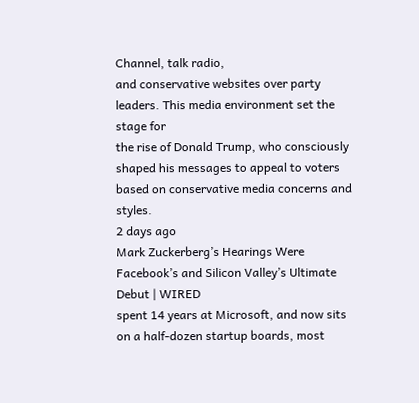Channel, talk radio,
and conservative websites over party leaders. This media environment set the stage for
the rise of Donald Trump, who consciously shaped his messages to appeal to voters
based on conservative media concerns and styles.
2 days ago
Mark Zuckerberg’s Hearings Were Facebook’s and Silicon Valley’s Ultimate Debut | WIRED
spent 14 years at Microsoft, and now sits on a half-dozen startup boards, most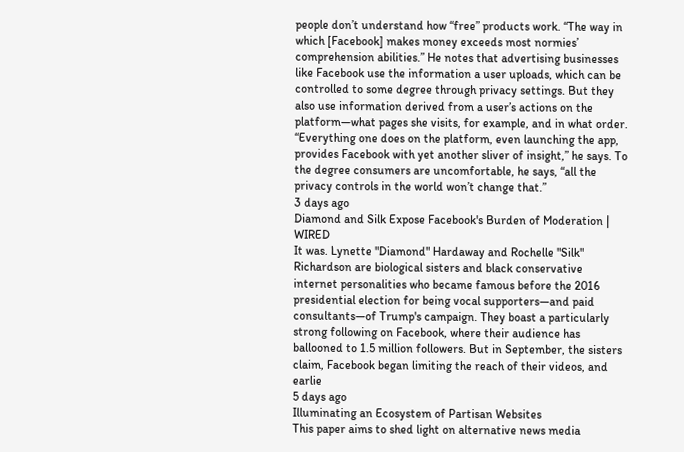people don’t understand how “free” products work. “The way in which [Facebook] makes money exceeds most normies’ comprehension abilities.” He notes that advertising businesses like Facebook use the information a user uploads, which can be controlled to some degree through privacy settings. But they also use information derived from a user’s actions on the platform—what pages she visits, for example, and in what order. “Everything one does on the platform, even launching the app, provides Facebook with yet another sliver of insight,” he says. To the degree consumers are uncomfortable, he says, “all the privacy controls in the world won’t change that.”
3 days ago
Diamond and Silk Expose Facebook's Burden of Moderation | WIRED
It was. Lynette "Diamond" Hardaway and Rochelle "Silk" Richardson are biological sisters and black conservative internet personalities who became famous before the 2016 presidential election for being vocal supporters—and paid consultants—of Trump's campaign. They boast a particularly strong following on Facebook, where their audience has ballooned to 1.5 million followers. But in September, the sisters claim, Facebook began limiting the reach of their videos, and earlie
5 days ago
Illuminating an Ecosystem of Partisan Websites
This paper aims to shed light on alternative news media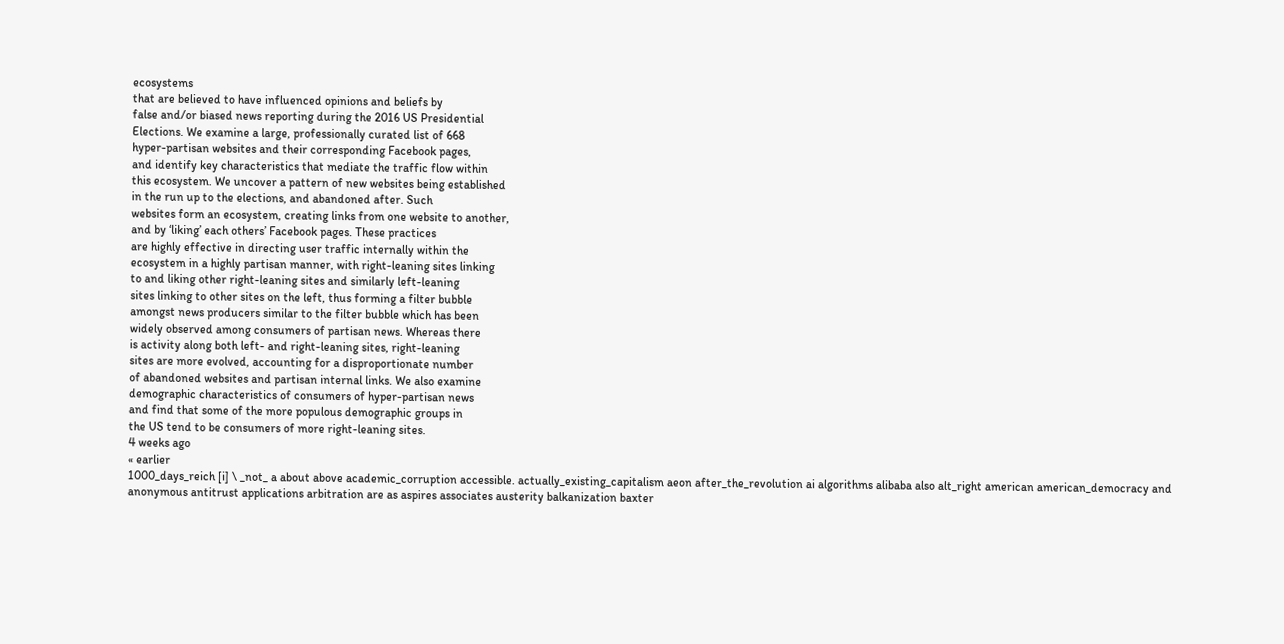ecosystems
that are believed to have influenced opinions and beliefs by
false and/or biased news reporting during the 2016 US Presidential
Elections. We examine a large, professionally curated list of 668
hyper-partisan websites and their corresponding Facebook pages,
and identify key characteristics that mediate the traffic flow within
this ecosystem. We uncover a pattern of new websites being established
in the run up to the elections, and abandoned after. Such
websites form an ecosystem, creating links from one website to another,
and by ‘liking’ each others’ Facebook pages. These practices
are highly effective in directing user traffic internally within the
ecosystem in a highly partisan manner, with right-leaning sites linking
to and liking other right-leaning sites and similarly left-leaning
sites linking to other sites on the left, thus forming a filter bubble
amongst news producers similar to the filter bubble which has been
widely observed among consumers of partisan news. Whereas there
is activity along both left- and right-leaning sites, right-leaning
sites are more evolved, accounting for a disproportionate number
of abandoned websites and partisan internal links. We also examine
demographic characteristics of consumers of hyper-partisan news
and find that some of the more populous demographic groups in
the US tend to be consumers of more right-leaning sites.
4 weeks ago
« earlier
1000_days_reich [i] \ _not_ a about above academic_corruption accessible. actually_existing_capitalism aeon after_the_revolution ai algorithms alibaba also alt_right american american_democracy and anonymous antitrust applications arbitration are as aspires associates austerity balkanization baxter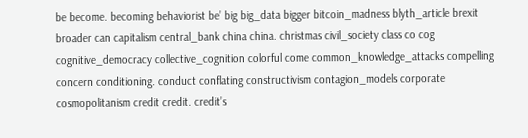be become. becoming behaviorist be’ big big_data bigger bitcoin_madness blyth_article brexit broader can capitalism central_bank china china. christmas civil_society class co cog cognitive_democracy collective_cognition colorful come common_knowledge_attacks compelling concern conditioning. conduct conflating constructivism contagion_models corporate cosmopolitanism credit credit. credit’s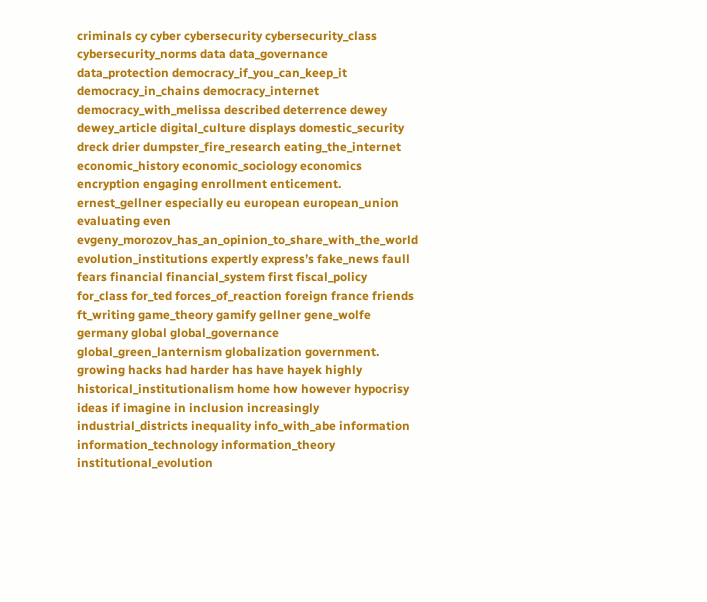criminals cy cyber cybersecurity cybersecurity_class cybersecurity_norms data data_governance data_protection democracy_if_you_can_keep_it democracy_in_chains democracy_internet democracy_with_melissa described deterrence dewey dewey_article digital_culture displays domestic_security dreck drier dumpster_fire_research eating_the_internet economic_history economic_sociology economics encryption engaging enrollment enticement. ernest_gellner especially eu european european_union evaluating even evgeny_morozov_has_an_opinion_to_share_with_the_world evolution_institutions expertly express’s fake_news faull fears financial financial_system first fiscal_policy for_class for_ted forces_of_reaction foreign france friends ft_writing game_theory gamify gellner gene_wolfe germany global global_governance global_green_lanternism globalization government. growing hacks had harder has have hayek highly historical_institutionalism home how however hypocrisy ideas if imagine in inclusion increasingly industrial_districts inequality info_with_abe information information_technology information_theory institutional_evolution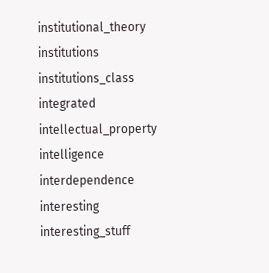institutional_theory institutions institutions_class integrated intellectual_property intelligence interdependence interesting interesting_stuff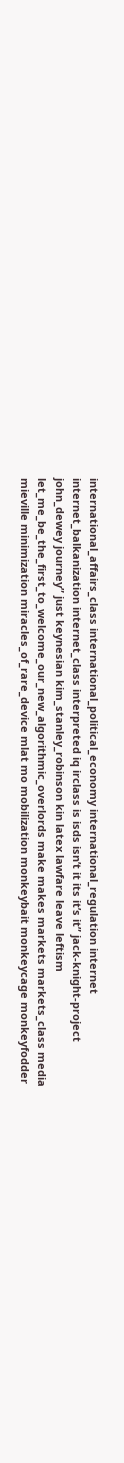international_affairs_class international_political_economy international_regulation internet internet_balkanization internet_class interpreted iq irclass is isds isn’t it its it’s it” jack-knight-project john_dewey journey” just keynesian kim_stanley_robinson kin latex lawfare leave leftism let_me_be_the_first_to_welcome_our_new_algorithmic_overlords make makes markets markets_class media mieville minimization miracles_of_rare_device mlat mo mobilization monkeybait monkeycage monkeyfodder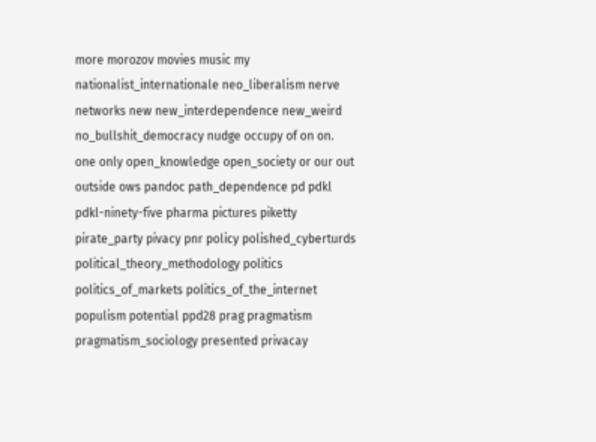more morozov movies music my nationalist_internationale neo_liberalism nerve networks new new_interdependence new_weird no_bullshit_democracy nudge occupy of on on. one only open_knowledge open_society or our out outside ows pandoc path_dependence pd pdkl pdkl-ninety-five pharma pictures piketty pirate_party pivacy pnr policy polished_cyberturds political_theory_methodology politics politics_of_markets politics_of_the_internet populism potential ppd28 prag pragmatism pragmatism_sociology presented privacay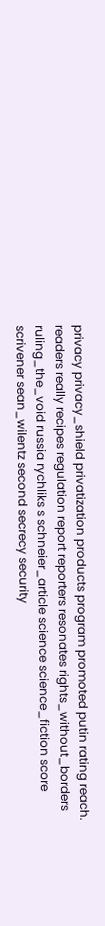privacy privacy_shield privatization products program promoted putin rating reach. readers really recipes regulation report reporters resonates rights_without_borders ruling_the_void russia rychliks s schneier_article science science_fiction score scrivener sean_wilentz second secrecy security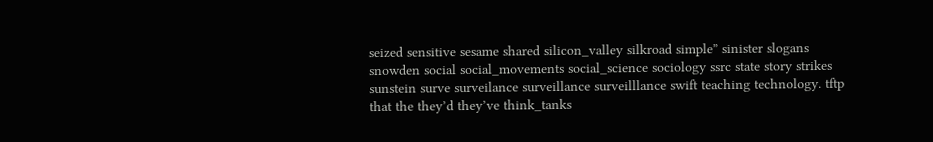seized sensitive sesame shared silicon_valley silkroad simple” sinister slogans snowden social social_movements social_science sociology ssrc state story strikes sunstein surve surveilance surveillance surveilllance swift teaching technology. tftp that the they’d they’ve think_tanks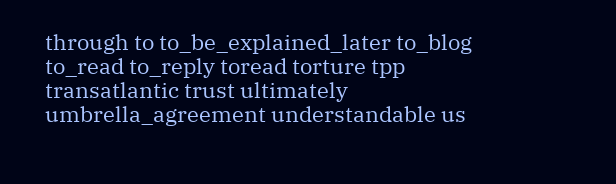through to to_be_explained_later to_blog to_read to_reply toread torture tpp transatlantic trust ultimately umbrella_agreement understandable us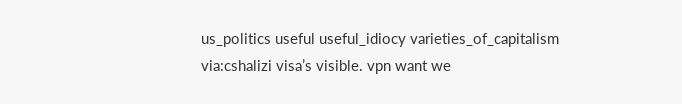us_politics useful useful_idiocy varieties_of_capitalism via:cshalizi visa’s visible. vpn want we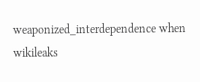weaponized_interdependence when wikileaks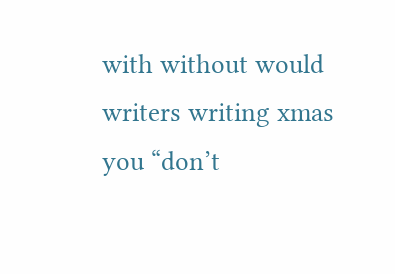with without would writers writing xmas you “don’t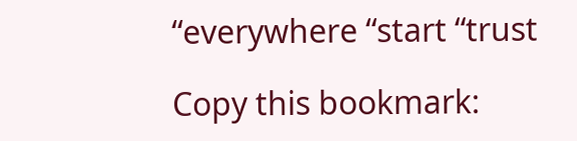“everywhere “start “trust

Copy this bookmark: